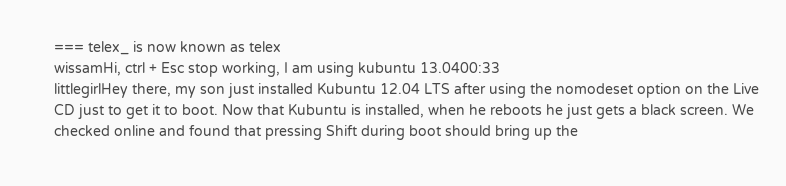=== telex_ is now known as telex
wissamHi, ctrl + Esc stop working, I am using kubuntu 13.0400:33
littlegirlHey there, my son just installed Kubuntu 12.04 LTS after using the nomodeset option on the Live CD just to get it to boot. Now that Kubuntu is installed, when he reboots he just gets a black screen. We checked online and found that pressing Shift during boot should bring up the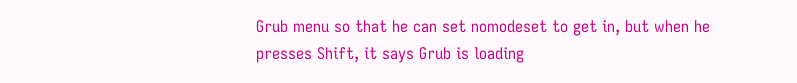Grub menu so that he can set nomodeset to get in, but when he presses Shift, it says Grub is loading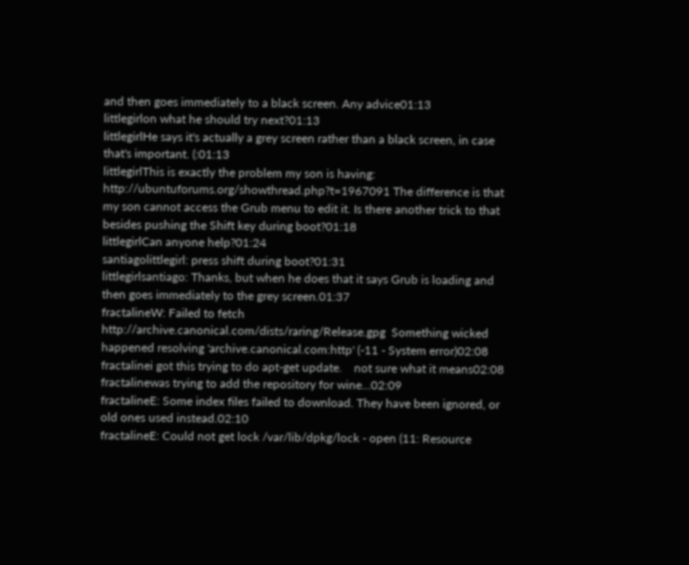and then goes immediately to a black screen. Any advice01:13
littlegirlon what he should try next?01:13
littlegirlHe says it's actually a grey screen rather than a black screen, in case that's important. (:01:13
littlegirlThis is exactly the problem my son is having: http://ubuntuforums.org/showthread.php?t=1967091 The difference is that my son cannot access the Grub menu to edit it. Is there another trick to that besides pushing the Shift key during boot?01:18
littlegirlCan anyone help?01:24
santiagolittlegirl: press shift during boot?01:31
littlegirlsantiago: Thanks, but when he does that it says Grub is loading and then goes immediately to the grey screen.01:37
fractalineW: Failed to fetch http://archive.canonical.com/dists/raring/Release.gpg  Something wicked happened resolving 'archive.canonical.com:http' (-11 - System error)02:08
fractalinei got this trying to do apt-get update.    not sure what it means02:08
fractalinewas trying to add the repository for wine...02:09
fractalineE: Some index files failed to download. They have been ignored, or old ones used instead.02:10
fractalineE: Could not get lock /var/lib/dpkg/lock - open (11: Resource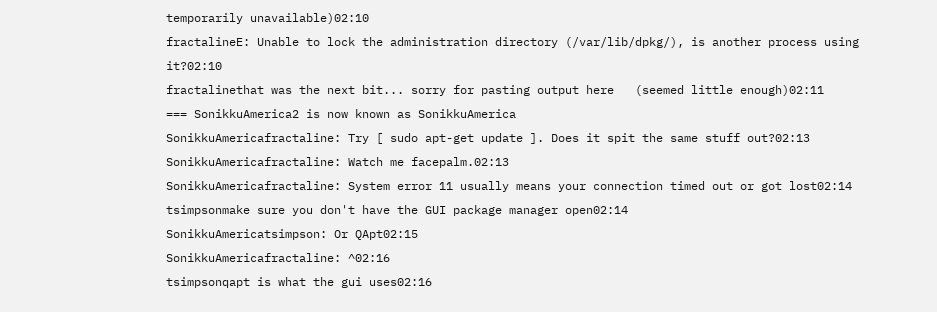temporarily unavailable)02:10
fractalineE: Unable to lock the administration directory (/var/lib/dpkg/), is another process using it?02:10
fractalinethat was the next bit... sorry for pasting output here   (seemed little enough)02:11
=== SonikkuAmerica2 is now known as SonikkuAmerica
SonikkuAmericafractaline: Try [ sudo apt-get update ]. Does it spit the same stuff out?02:13
SonikkuAmericafractaline: Watch me facepalm.02:13
SonikkuAmericafractaline: System error 11 usually means your connection timed out or got lost02:14
tsimpsonmake sure you don't have the GUI package manager open02:14
SonikkuAmericatsimpson: Or QApt02:15
SonikkuAmericafractaline: ^02:16
tsimpsonqapt is what the gui uses02:16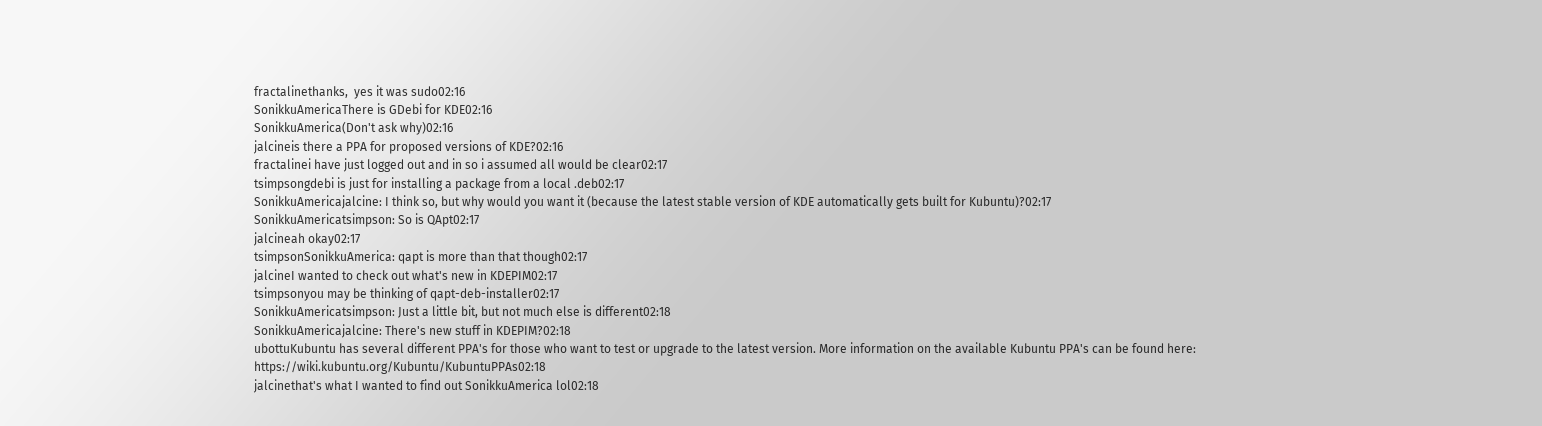fractalinethanks,  yes it was sudo02:16
SonikkuAmericaThere is GDebi for KDE02:16
SonikkuAmerica(Don't ask why)02:16
jalcineis there a PPA for proposed versions of KDE?02:16
fractalinei have just logged out and in so i assumed all would be clear02:17
tsimpsongdebi is just for installing a package from a local .deb02:17
SonikkuAmericajalcine: I think so, but why would you want it (because the latest stable version of KDE automatically gets built for Kubuntu)?02:17
SonikkuAmericatsimpson: So is QApt02:17
jalcineah okay02:17
tsimpsonSonikkuAmerica: qapt is more than that though02:17
jalcineI wanted to check out what's new in KDEPIM02:17
tsimpsonyou may be thinking of qapt-deb-installer02:17
SonikkuAmericatsimpson: Just a little bit, but not much else is different02:18
SonikkuAmericajalcine: There's new stuff in KDEPIM?02:18
ubottuKubuntu has several different PPA's for those who want to test or upgrade to the latest version. More information on the available Kubuntu PPA's can be found here: https://wiki.kubuntu.org/Kubuntu/KubuntuPPAs02:18
jalcinethat's what I wanted to find out SonikkuAmerica lol02:18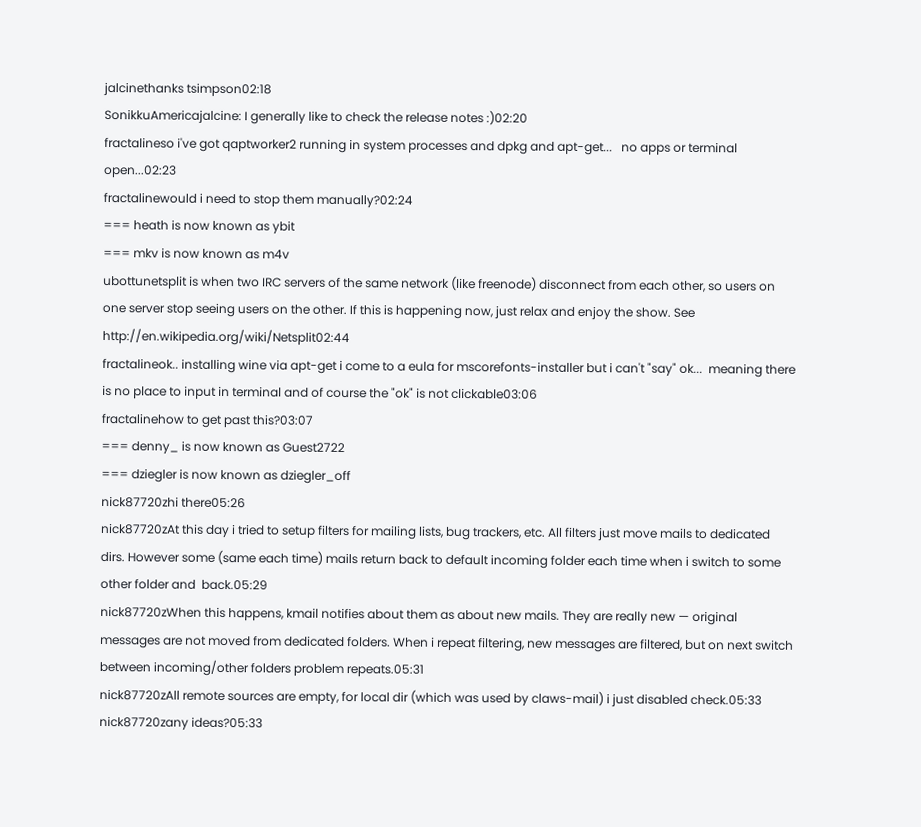jalcinethanks tsimpson02:18
SonikkuAmericajalcine: I generally like to check the release notes :)02:20
fractalineso i've got qaptworker2 running in system processes and dpkg and apt-get...   no apps or terminal open...02:23
fractalinewould i need to stop them manually?02:24
=== heath is now known as ybit
=== mkv is now known as m4v
ubottunetsplit is when two IRC servers of the same network (like freenode) disconnect from each other, so users on one server stop seeing users on the other. If this is happening now, just relax and enjoy the show. See http://en.wikipedia.org/wiki/Netsplit02:44
fractalineok.. installing wine via apt-get i come to a eula for mscorefonts-installer but i can't "say" ok...  meaning there is no place to input in terminal and of course the "ok" is not clickable03:06
fractalinehow to get past this?03:07
=== denny_ is now known as Guest2722
=== dziegler is now known as dziegler_off
nick87720zhi there05:26
nick87720zAt this day i tried to setup filters for mailing lists, bug trackers, etc. All filters just move mails to dedicated dirs. However some (same each time) mails return back to default incoming folder each time when i switch to some other folder and  back.05:29
nick87720zWhen this happens, kmail notifies about them as about new mails. They are really new — original messages are not moved from dedicated folders. When i repeat filtering, new messages are filtered, but on next switch between incoming/other folders problem repeats.05:31
nick87720zAll remote sources are empty, for local dir (which was used by claws-mail) i just disabled check.05:33
nick87720zany ideas?05:33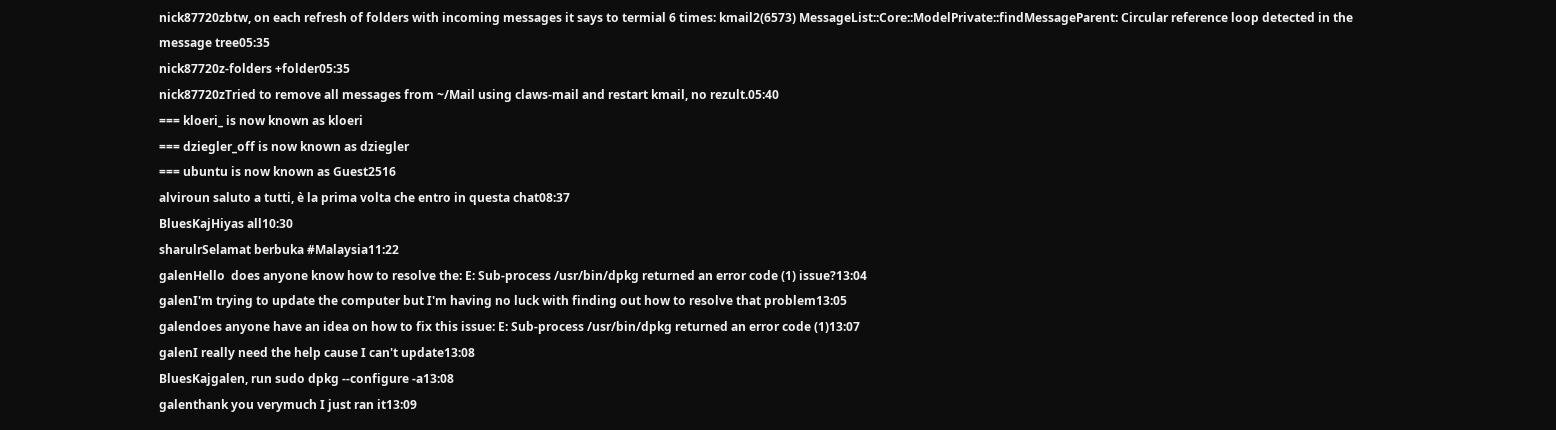nick87720zbtw, on each refresh of folders with incoming messages it says to termial 6 times: kmail2(6573) MessageList::Core::ModelPrivate::findMessageParent: Circular reference loop detected in the message tree05:35
nick87720z-folders +folder05:35
nick87720zTried to remove all messages from ~/Mail using claws-mail and restart kmail, no rezult.05:40
=== kloeri_ is now known as kloeri
=== dziegler_off is now known as dziegler
=== ubuntu is now known as Guest2516
alviroun saluto a tutti, è la prima volta che entro in questa chat08:37
BluesKajHiyas all10:30
sharulrSelamat berbuka #Malaysia11:22
galenHello  does anyone know how to resolve the: E: Sub-process /usr/bin/dpkg returned an error code (1) issue?13:04
galenI'm trying to update the computer but I'm having no luck with finding out how to resolve that problem13:05
galendoes anyone have an idea on how to fix this issue: E: Sub-process /usr/bin/dpkg returned an error code (1)13:07
galenI really need the help cause I can't update13:08
BluesKajgalen, run sudo dpkg --configure -a13:08
galenthank you verymuch I just ran it13:09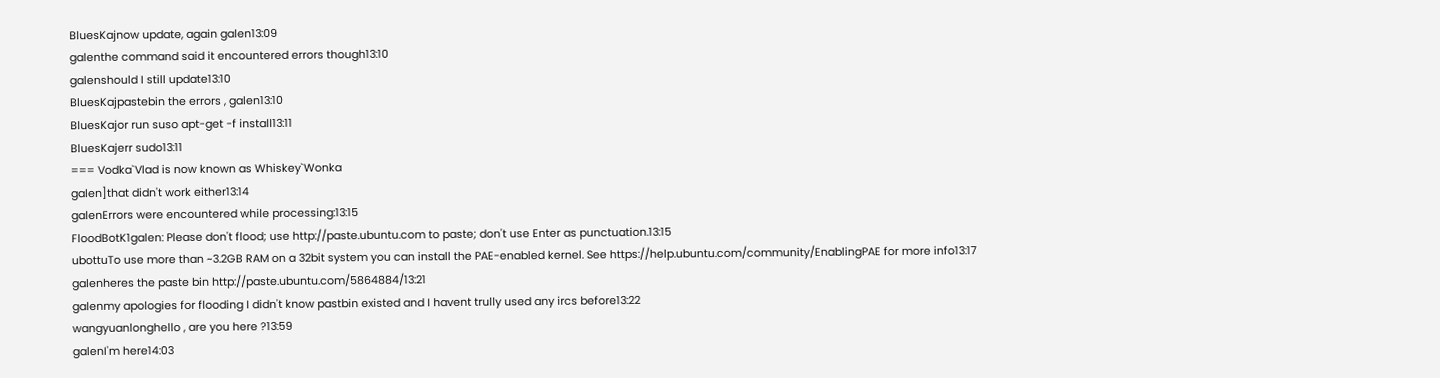BluesKajnow update, again galen13:09
galenthe command said it encountered errors though13:10
galenshould I still update13:10
BluesKajpastebin the errors , galen13:10
BluesKajor run suso apt-get -f install13:11
BluesKajerr sudo13:11
=== Vodka`Vlad is now known as Whiskey`Wonka
galen]that didn't work either13:14
galenErrors were encountered while processing:13:15
FloodBotK1galen: Please don't flood; use http://paste.ubuntu.com to paste; don't use Enter as punctuation.13:15
ubottuTo use more than ~3.2GB RAM on a 32bit system you can install the PAE-enabled kernel. See https://help.ubuntu.com/community/EnablingPAE for more info13:17
galenheres the paste bin http://paste.ubuntu.com/5864884/13:21
galenmy apologies for flooding I didn't know pastbin existed and I havent trully used any ircs before13:22
wangyuanlonghello , are you here ?13:59
galenI'm here14:03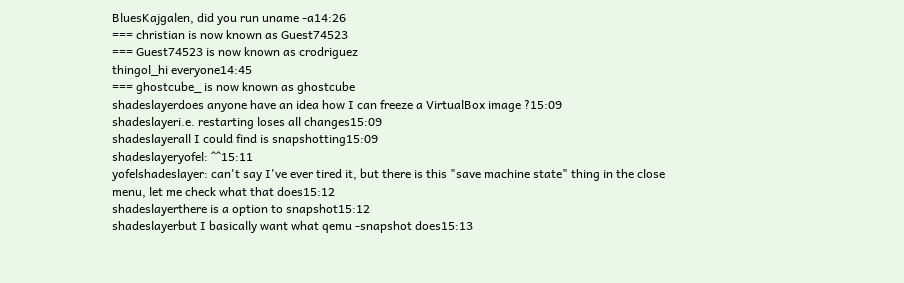BluesKajgalen, did you run uname -a14:26
=== christian is now known as Guest74523
=== Guest74523 is now known as crodriguez
thingol_hi everyone14:45
=== ghostcube_ is now known as ghostcube
shadeslayerdoes anyone have an idea how I can freeze a VirtualBox image ?15:09
shadeslayeri.e. restarting loses all changes15:09
shadeslayerall I could find is snapshotting15:09
shadeslayeryofel: ^^15:11
yofelshadeslayer: can't say I've ever tired it, but there is this "save machine state" thing in the close menu, let me check what that does15:12
shadeslayerthere is a option to snapshot15:12
shadeslayerbut I basically want what qemu -snapshot does15:13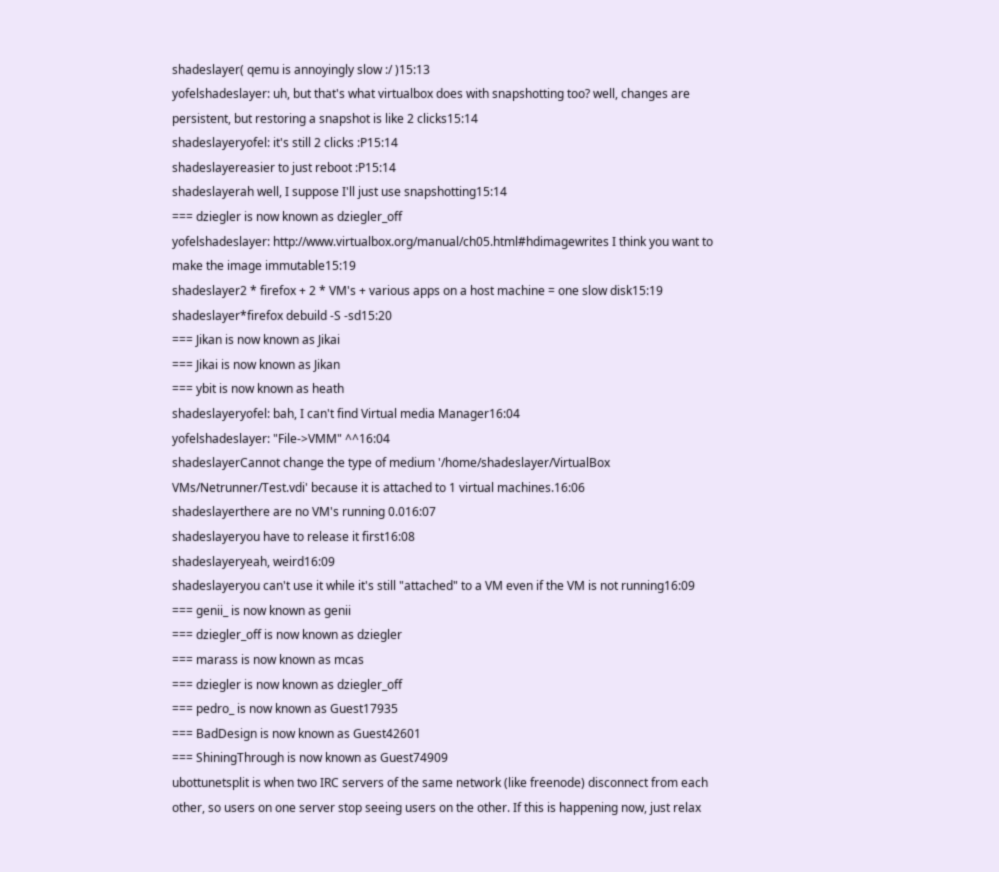shadeslayer( qemu is annoyingly slow :/ )15:13
yofelshadeslayer: uh, but that's what virtualbox does with snapshotting too? well, changes are persistent, but restoring a snapshot is like 2 clicks15:14
shadeslayeryofel: it's still 2 clicks :P15:14
shadeslayereasier to just reboot :P15:14
shadeslayerah well, I suppose I'll just use snapshotting15:14
=== dziegler is now known as dziegler_off
yofelshadeslayer: http://www.virtualbox.org/manual/ch05.html#hdimagewrites I think you want to make the image immutable15:19
shadeslayer2 * firefox + 2 * VM's + various apps on a host machine = one slow disk15:19
shadeslayer*firefox debuild -S -sd15:20
=== Jikan is now known as Jikai
=== Jikai is now known as Jikan
=== ybit is now known as heath
shadeslayeryofel: bah, I can't find Virtual media Manager16:04
yofelshadeslayer: "File->VMM" ^^16:04
shadeslayerCannot change the type of medium '/home/shadeslayer/VirtualBox VMs/Netrunner/Test.vdi' because it is attached to 1 virtual machines.16:06
shadeslayerthere are no VM's running 0.016:07
shadeslayeryou have to release it first16:08
shadeslayeryeah, weird16:09
shadeslayeryou can't use it while it's still "attached" to a VM even if the VM is not running16:09
=== genii_ is now known as genii
=== dziegler_off is now known as dziegler
=== marass is now known as mcas
=== dziegler is now known as dziegler_off
=== pedro_ is now known as Guest17935
=== BadDesign is now known as Guest42601
=== ShiningThrough is now known as Guest74909
ubottunetsplit is when two IRC servers of the same network (like freenode) disconnect from each other, so users on one server stop seeing users on the other. If this is happening now, just relax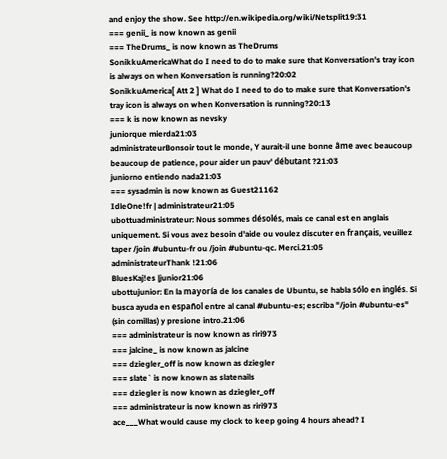and enjoy the show. See http://en.wikipedia.org/wiki/Netsplit19:31
=== genii_ is now known as genii
=== TheDrums_ is now known as TheDrums
SonikkuAmericaWhat do I need to do to make sure that Konversation's tray icon is always on when Konversation is running?20:02
SonikkuAmerica[ Att 2 ] What do I need to do to make sure that Konversation's tray icon is always on when Konversation is running?20:13
=== k is now known as nevsky
juniorque mierda21:03
administrateurBonsoir tout le monde, Y aurait-il une bonne âme avec beaucoup beaucoup de patience, pour aider un pauv' débutant ?21:03
juniorno entiendo nada21:03
=== sysadmin is now known as Guest21162
IdleOne!fr | administrateur21:05
ubottuadministrateur: Nous sommes désolés, mais ce canal est en anglais uniquement. Si vous avez besoin d'aide ou voulez discuter en français, veuillez taper /join #ubuntu-fr ou /join #ubuntu-qc. Merci.21:05
administrateurThank !21:06
BluesKaj!es |junior21:06
ubottujunior: En la mayoría de los canales de Ubuntu, se habla sólo en inglés. Si busca ayuda en español entre al canal #ubuntu-es; escriba "/join #ubuntu-es" (sin comillas) y presione intro.21:06
=== administrateur is now known as riri973
=== jalcine_ is now known as jalcine
=== dziegler_off is now known as dziegler
=== slate` is now known as slatenails
=== dziegler is now known as dziegler_off
=== administrateur is now known as riri973
ace___What would cause my clock to keep going 4 hours ahead? I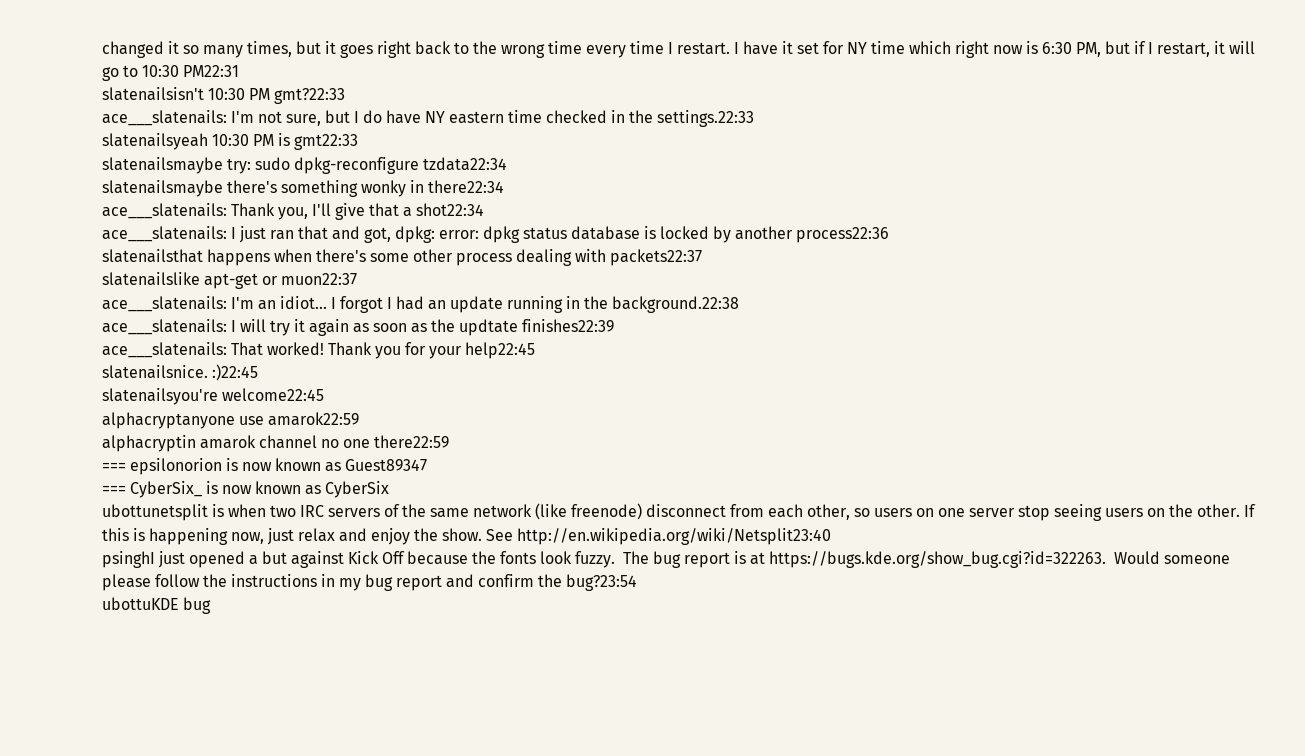changed it so many times, but it goes right back to the wrong time every time I restart. I have it set for NY time which right now is 6:30 PM, but if I restart, it will go to 10:30 PM22:31
slatenailsisn't 10:30 PM gmt?22:33
ace___slatenails: I'm not sure, but I do have NY eastern time checked in the settings.22:33
slatenailsyeah 10:30 PM is gmt22:33
slatenailsmaybe try: sudo dpkg-reconfigure tzdata22:34
slatenailsmaybe there's something wonky in there22:34
ace___slatenails: Thank you, I'll give that a shot22:34
ace___slatenails: I just ran that and got, dpkg: error: dpkg status database is locked by another process22:36
slatenailsthat happens when there's some other process dealing with packets22:37
slatenailslike apt-get or muon22:37
ace___slatenails: I'm an idiot... I forgot I had an update running in the background.22:38
ace___slatenails: I will try it again as soon as the updtate finishes22:39
ace___slatenails: That worked! Thank you for your help22:45
slatenailsnice. :)22:45
slatenailsyou're welcome22:45
alphacryptanyone use amarok22:59
alphacryptin amarok channel no one there22:59
=== epsilonorion is now known as Guest89347
=== CyberSix_ is now known as CyberSix
ubottunetsplit is when two IRC servers of the same network (like freenode) disconnect from each other, so users on one server stop seeing users on the other. If this is happening now, just relax and enjoy the show. See http://en.wikipedia.org/wiki/Netsplit23:40
psinghI just opened a but against Kick Off because the fonts look fuzzy.  The bug report is at https://bugs.kde.org/show_bug.cgi?id=322263.  Would someone please follow the instructions in my bug report and confirm the bug?23:54
ubottuKDE bug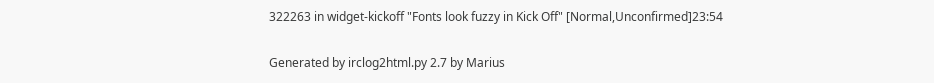322263 in widget-kickoff "Fonts look fuzzy in Kick Off" [Normal,Unconfirmed]23:54

Generated by irclog2html.py 2.7 by Marius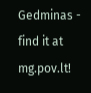Gedminas - find it at mg.pov.lt!